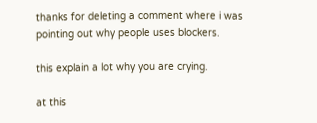thanks for deleting a comment where i was pointing out why people uses blockers.

this explain a lot why you are crying.

at this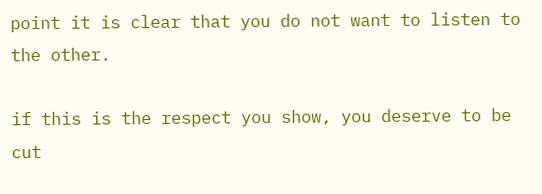point it is clear that you do not want to listen to the other.

if this is the respect you show, you deserve to be cut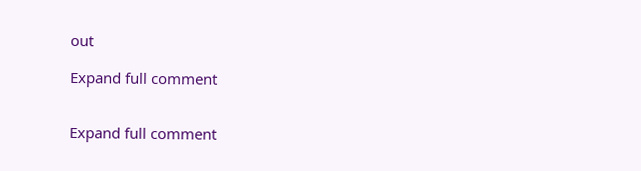out

Expand full comment


Expand full comment